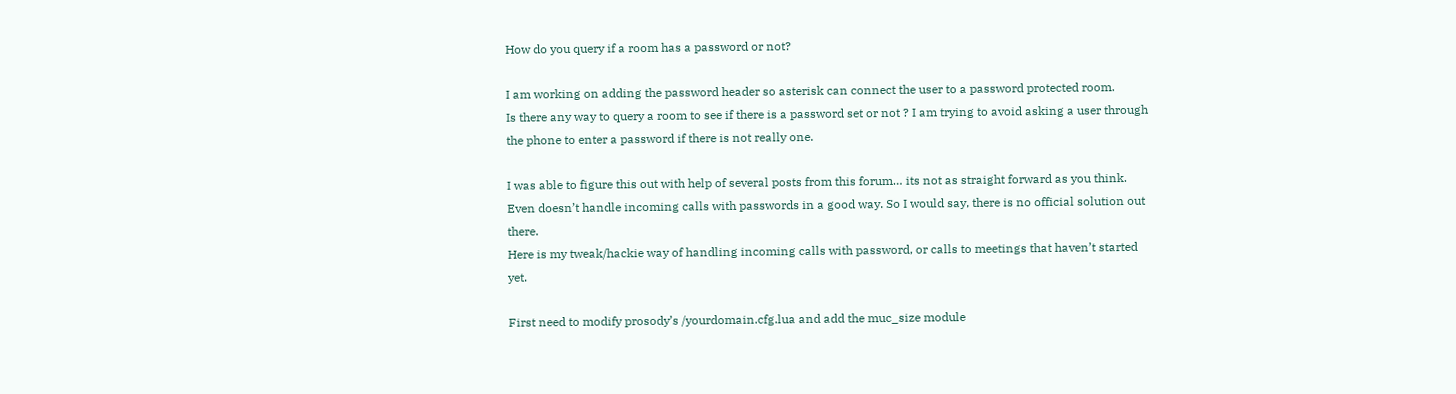How do you query if a room has a password or not?

I am working on adding the password header so asterisk can connect the user to a password protected room.
Is there any way to query a room to see if there is a password set or not ? I am trying to avoid asking a user through the phone to enter a password if there is not really one.

I was able to figure this out with help of several posts from this forum… its not as straight forward as you think. Even doesn’t handle incoming calls with passwords in a good way. So I would say, there is no official solution out there.
Here is my tweak/hackie way of handling incoming calls with password, or calls to meetings that haven’t started yet.

First need to modify prosody’s /yourdomain.cfg.lua and add the muc_size module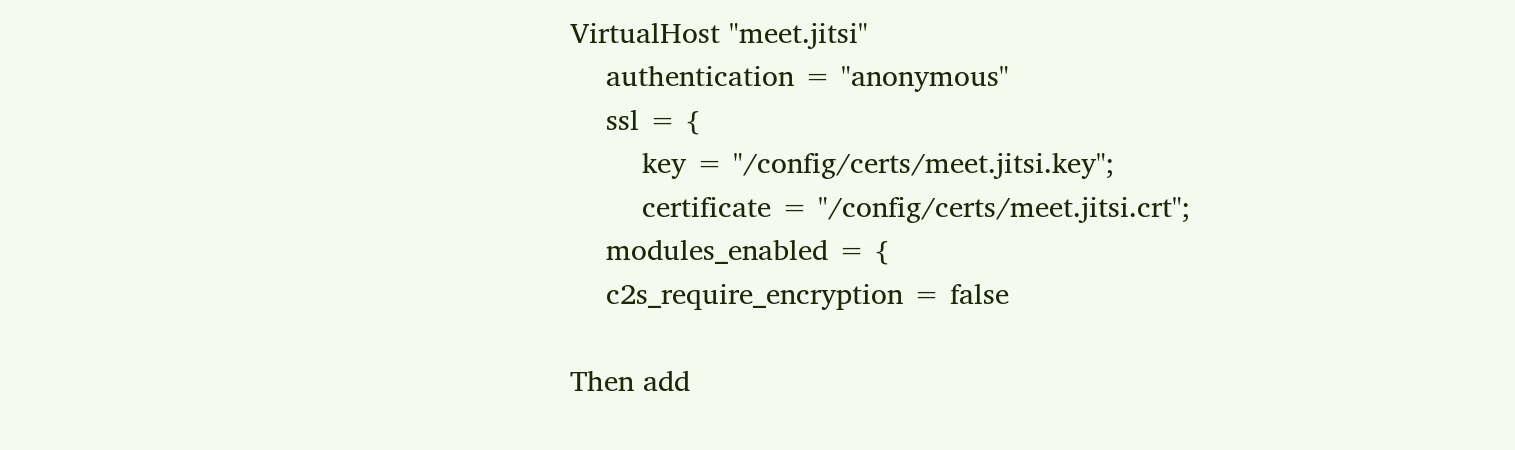VirtualHost "meet.jitsi"
    authentication = "anonymous"
    ssl = {
        key = "/config/certs/meet.jitsi.key";
        certificate = "/config/certs/meet.jitsi.crt";
    modules_enabled = {
    c2s_require_encryption = false

Then add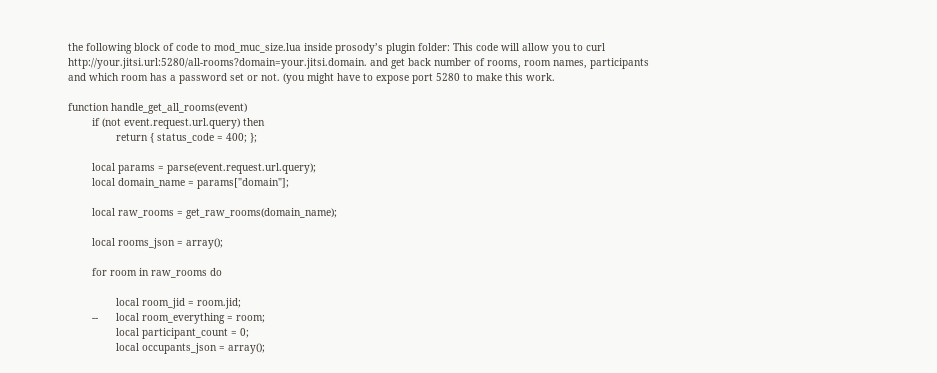the following block of code to mod_muc_size.lua inside prosody’s plugin folder: This code will allow you to curl http://your.jitsi.url:5280/all-rooms?domain=your.jitsi.domain. and get back number of rooms, room names, participants and which room has a password set or not. (you might have to expose port 5280 to make this work.

function handle_get_all_rooms(event)
        if (not event.request.url.query) then
                return { status_code = 400; };

        local params = parse(event.request.url.query);
        local domain_name = params["domain"];

        local raw_rooms = get_raw_rooms(domain_name);

        local rooms_json = array();

        for room in raw_rooms do

                local room_jid = room.jid;
        --      local room_everything = room;
                local participant_count = 0;
                local occupants_json = array();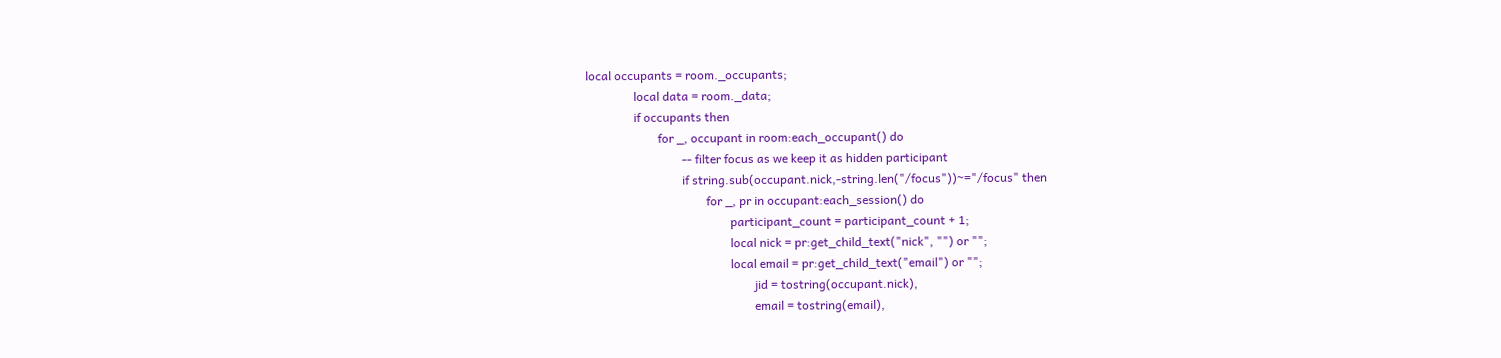local occupants = room._occupants;
                local data = room._data;
                if occupants then
                        for _, occupant in room:each_occupant() do
                                -- filter focus as we keep it as hidden participant
                                if string.sub(occupant.nick,-string.len("/focus"))~="/focus" then
                                        for _, pr in occupant:each_session() do
                                                participant_count = participant_count + 1;
                                                local nick = pr:get_child_text("nick", "") or "";
                                                local email = pr:get_child_text("email") or "";
                                                        jid = tostring(occupant.nick),
                                                        email = tostring(email),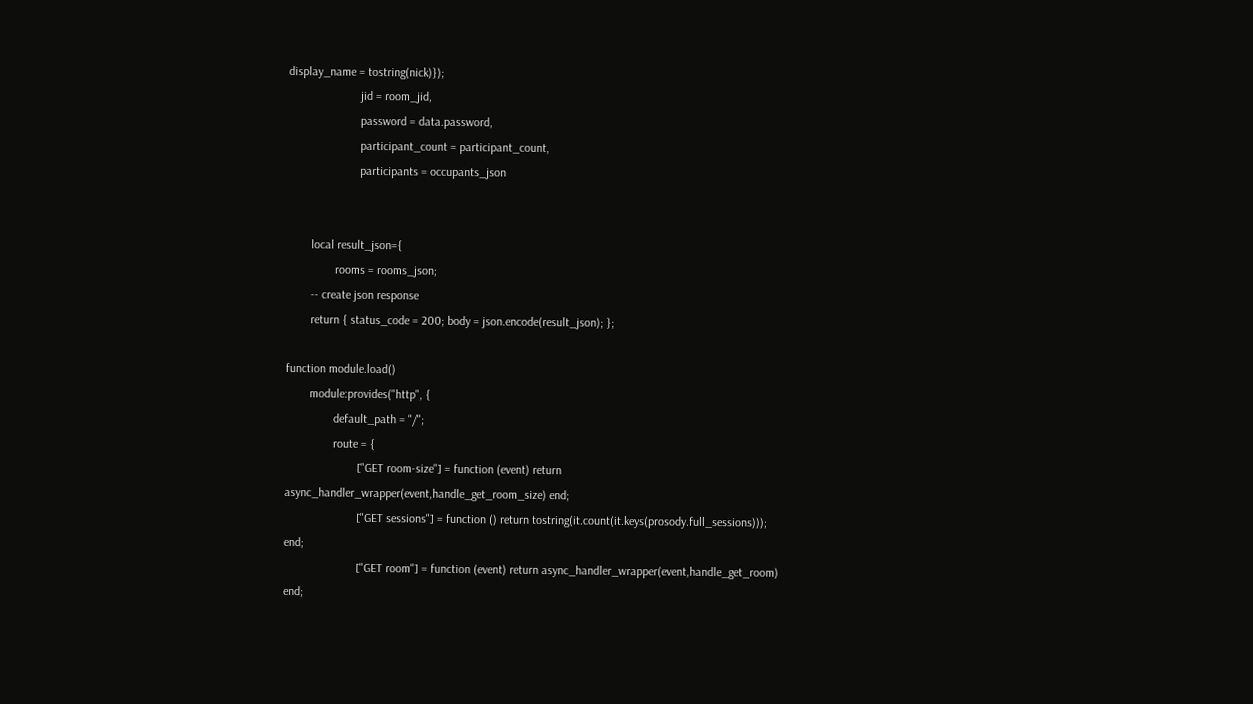display_name = tostring(nick)});
                        jid = room_jid,
                        password = data.password,
                        participant_count = participant_count,
                        participants = occupants_json


        local result_json={
                rooms = rooms_json;
        -- create json response
        return { status_code = 200; body = json.encode(result_json); };

function module.load()
        module:provides("http", {
                default_path = "/";
                route = {
                        ["GET room-size"] = function (event) return async_handler_wrapper(event,handle_get_room_size) end;
                        ["GET sessions"] = function () return tostring(it.count(it.keys(prosody.full_sessions))); end;
                        ["GET room"] = function (event) return async_handler_wrapper(event,handle_get_room) end;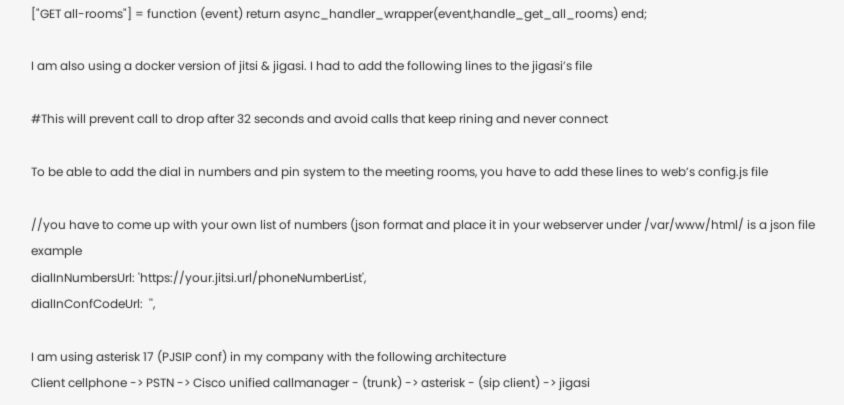["GET all-rooms"] = function (event) return async_handler_wrapper(event,handle_get_all_rooms) end;

I am also using a docker version of jitsi & jigasi. I had to add the following lines to the jigasi’s file

#This will prevent call to drop after 32 seconds and avoid calls that keep rining and never connect

To be able to add the dial in numbers and pin system to the meeting rooms, you have to add these lines to web’s config.js file

//you have to come up with your own list of numbers (json format and place it in your webserver under /var/www/html/ is a json file example
dialInNumbersUrl: 'https://your.jitsi.url/phoneNumberList',
dialInConfCodeUrl:  '',

I am using asterisk 17 (PJSIP conf) in my company with the following architecture
Client cellphone -> PSTN -> Cisco unified callmanager - (trunk) -> asterisk - (sip client) -> jigasi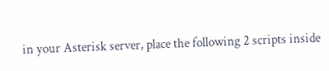in your Asterisk server, place the following 2 scripts inside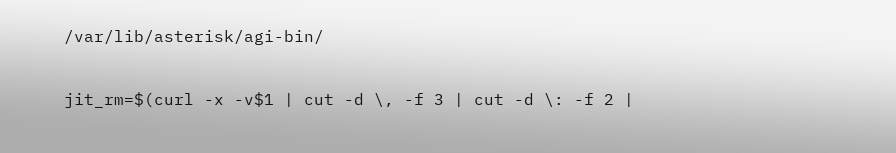/var/lib/asterisk/agi-bin/


jit_rm=$(curl -x -v$1 | cut -d \, -f 3 | cut -d \: -f 2 |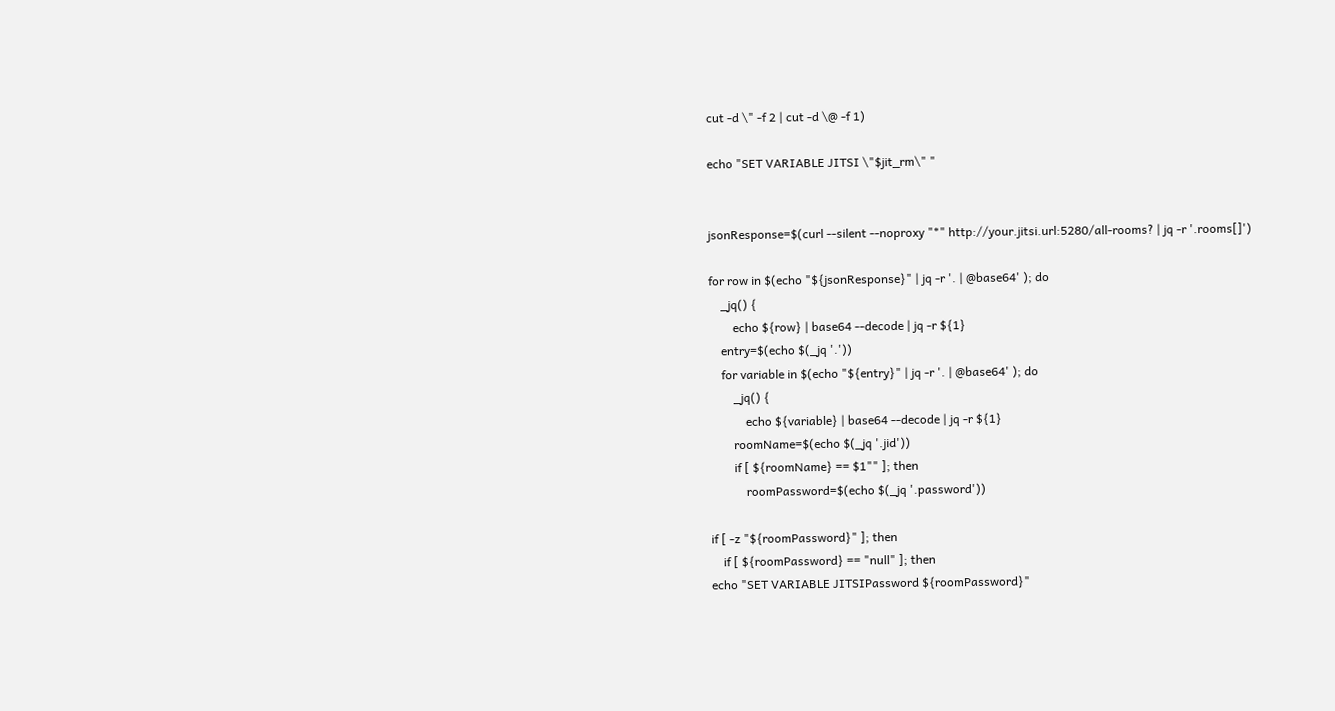cut -d \" -f 2 | cut -d \@ -f 1)

echo "SET VARIABLE JITSI \"$jit_rm\" "


jsonResponse=$(curl --silent --noproxy "*" http://your.jitsi.url:5280/all-rooms? | jq -r '.rooms[]')

for row in $(echo "${jsonResponse}" | jq -r '. | @base64' ); do
    _jq() {
        echo ${row} | base64 --decode | jq -r ${1}
    entry=$(echo $(_jq '.'))
    for variable in $(echo "${entry}" | jq -r '. | @base64' ); do
        _jq() {
            echo ${variable} | base64 --decode | jq -r ${1}
        roomName=$(echo $(_jq '.jid'))
        if [ ${roomName} == $1"" ]; then
            roomPassword=$(echo $(_jq '.password'))

if [ -z "${roomPassword}" ]; then
    if [ ${roomPassword} == "null" ]; then
echo "SET VARIABLE JITSIPassword ${roomPassword}"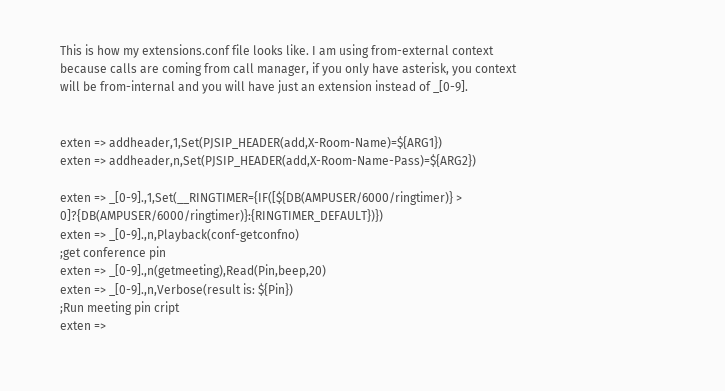This is how my extensions.conf file looks like. I am using from-external context because calls are coming from call manager, if you only have asterisk, you context will be from-internal and you will have just an extension instead of _[0-9].


exten => addheader,1,Set(PJSIP_HEADER(add,X-Room-Name)=${ARG1})
exten => addheader,n,Set(PJSIP_HEADER(add,X-Room-Name-Pass)=${ARG2})

exten => _[0-9].,1,Set(__RINGTIMER={IF([${DB(AMPUSER/6000/ringtimer)} > 0]?{DB(AMPUSER/6000/ringtimer)}:{RINGTIMER_DEFAULT})})
exten => _[0-9].,n,Playback(conf-getconfno)
;get conference pin
exten => _[0-9].,n(getmeeting),Read(Pin,beep,20)
exten => _[0-9].,n,Verbose(result is: ${Pin})
;Run meeting pin cript
exten =>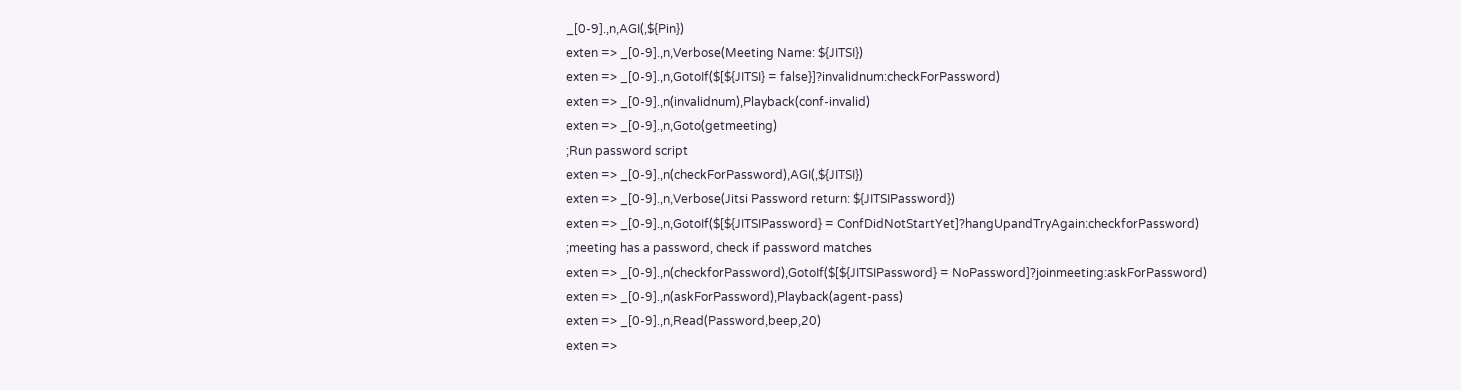_[0-9].,n,AGI(,${Pin})
exten => _[0-9].,n,Verbose(Meeting Name: ${JITSI})
exten => _[0-9].,n,GotoIf($[${JITSI} = false}]?invalidnum:checkForPassword)
exten => _[0-9].,n(invalidnum),Playback(conf-invalid)
exten => _[0-9].,n,Goto(getmeeting)
;Run password script
exten => _[0-9].,n(checkForPassword),AGI(,${JITSI})
exten => _[0-9].,n,Verbose(Jitsi Password return: ${JITSIPassword})
exten => _[0-9].,n,GotoIf($[${JITSIPassword} = ConfDidNotStartYet]?hangUpandTryAgain:checkforPassword)
;meeting has a password, check if password matches
exten => _[0-9].,n(checkforPassword),GotoIf($[${JITSIPassword} = NoPassword]?joinmeeting:askForPassword)
exten => _[0-9].,n(askForPassword),Playback(agent-pass)
exten => _[0-9].,n,Read(Password,beep,20)
exten =>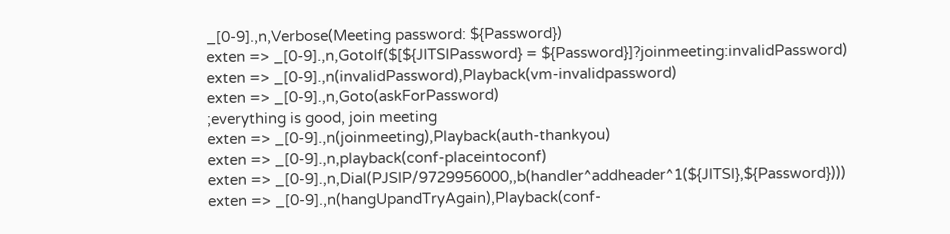_[0-9].,n,Verbose(Meeting password: ${Password})
exten => _[0-9].,n,GotoIf($[${JITSIPassword} = ${Password}]?joinmeeting:invalidPassword)
exten => _[0-9].,n(invalidPassword),Playback(vm-invalidpassword)
exten => _[0-9].,n,Goto(askForPassword)
;everything is good, join meeting
exten => _[0-9].,n(joinmeeting),Playback(auth-thankyou)
exten => _[0-9].,n,playback(conf-placeintoconf)
exten => _[0-9].,n,Dial(PJSIP/9729956000,,b(handler^addheader^1(${JITSI},${Password})))
exten => _[0-9].,n(hangUpandTryAgain),Playback(conf-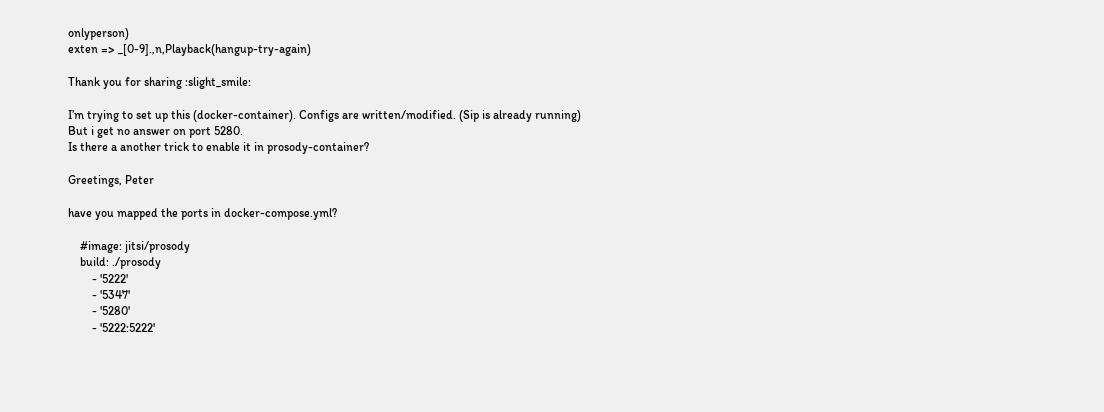onlyperson)
exten => _[0-9].,n,Playback(hangup-try-again)

Thank you for sharing :slight_smile:

I’m trying to set up this (docker-container). Configs are written/modified. (Sip is already running)
But i get no answer on port 5280.
Is there a another trick to enable it in prosody-container?

Greetings, Peter

have you mapped the ports in docker-compose.yml?

    #image: jitsi/prosody
    build: ./prosody
        - '5222'
        - '5347'
        - '5280'
        - '5222:5222'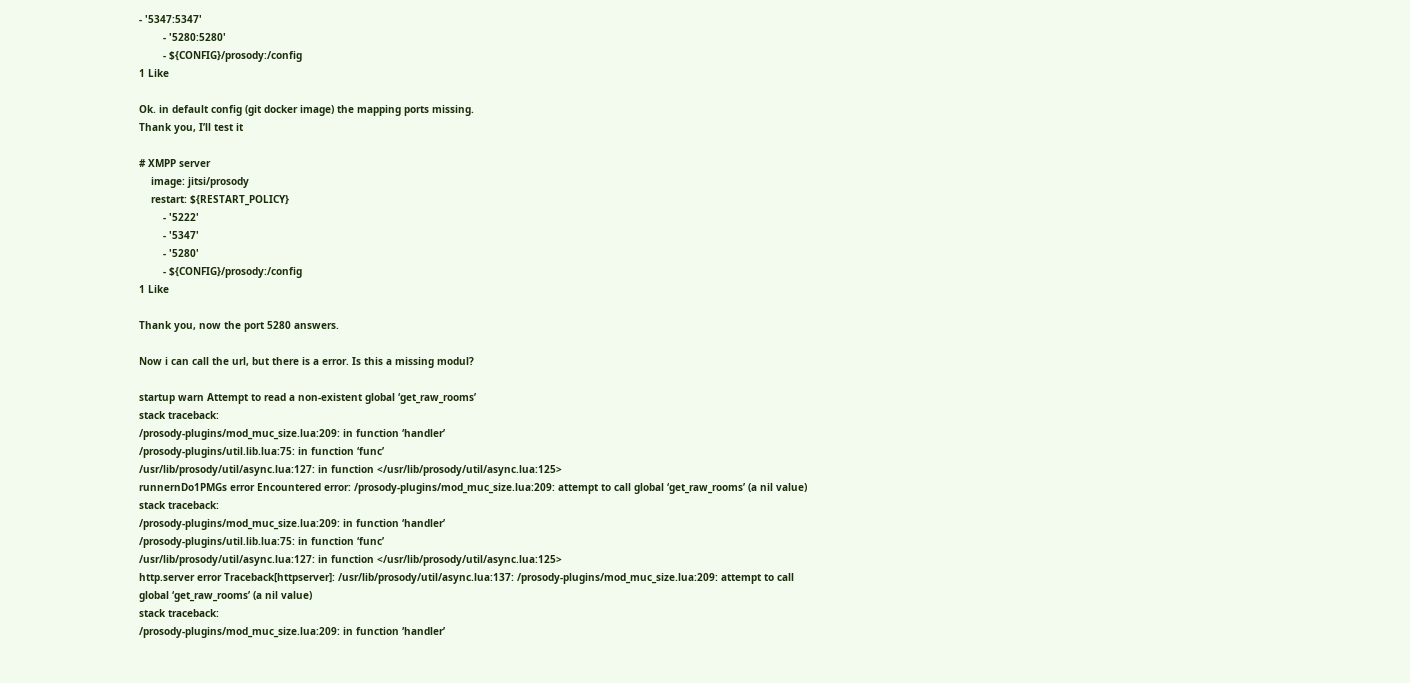- '5347:5347'
        - '5280:5280'
        - ${CONFIG}/prosody:/config
1 Like

Ok. in default config (git docker image) the mapping ports missing.
Thank you, I’ll test it

# XMPP server
    image: jitsi/prosody
    restart: ${RESTART_POLICY}
        - '5222'
        - '5347'
        - '5280'
        - ${CONFIG}/prosody:/config
1 Like

Thank you, now the port 5280 answers.

Now i can call the url, but there is a error. Is this a missing modul?

startup warn Attempt to read a non-existent global ‘get_raw_rooms’
stack traceback:
/prosody-plugins/mod_muc_size.lua:209: in function ‘handler’
/prosody-plugins/util.lib.lua:75: in function ‘func’
/usr/lib/prosody/util/async.lua:127: in function </usr/lib/prosody/util/async.lua:125>
runnernDo1PMGs error Encountered error: /prosody-plugins/mod_muc_size.lua:209: attempt to call global ‘get_raw_rooms’ (a nil value)
stack traceback:
/prosody-plugins/mod_muc_size.lua:209: in function ‘handler’
/prosody-plugins/util.lib.lua:75: in function ‘func’
/usr/lib/prosody/util/async.lua:127: in function </usr/lib/prosody/util/async.lua:125>
http.server error Traceback[httpserver]: /usr/lib/prosody/util/async.lua:137: /prosody-plugins/mod_muc_size.lua:209: attempt to call global ‘get_raw_rooms’ (a nil value)
stack traceback:
/prosody-plugins/mod_muc_size.lua:209: in function ‘handler’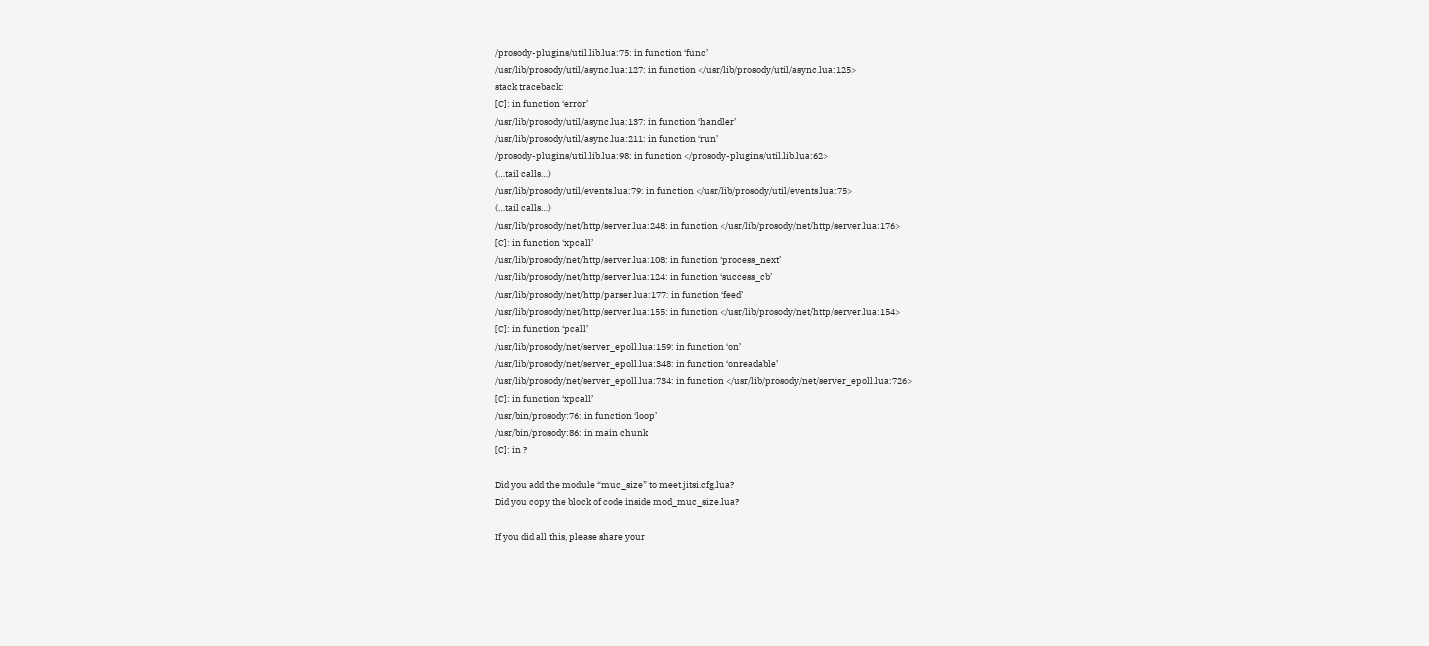/prosody-plugins/util.lib.lua:75: in function ‘func’
/usr/lib/prosody/util/async.lua:127: in function </usr/lib/prosody/util/async.lua:125>
stack traceback:
[C]: in function ‘error’
/usr/lib/prosody/util/async.lua:137: in function ‘handler’
/usr/lib/prosody/util/async.lua:211: in function ‘run’
/prosody-plugins/util.lib.lua:98: in function </prosody-plugins/util.lib.lua:62>
(…tail calls…)
/usr/lib/prosody/util/events.lua:79: in function </usr/lib/prosody/util/events.lua:75>
(…tail calls…)
/usr/lib/prosody/net/http/server.lua:248: in function </usr/lib/prosody/net/http/server.lua:176>
[C]: in function ‘xpcall’
/usr/lib/prosody/net/http/server.lua:108: in function ‘process_next’
/usr/lib/prosody/net/http/server.lua:124: in function ‘success_cb’
/usr/lib/prosody/net/http/parser.lua:177: in function ‘feed’
/usr/lib/prosody/net/http/server.lua:155: in function </usr/lib/prosody/net/http/server.lua:154>
[C]: in function ‘pcall’
/usr/lib/prosody/net/server_epoll.lua:159: in function ‘on’
/usr/lib/prosody/net/server_epoll.lua:348: in function ‘onreadable’
/usr/lib/prosody/net/server_epoll.lua:734: in function </usr/lib/prosody/net/server_epoll.lua:726>
[C]: in function ‘xpcall’
/usr/bin/prosody:76: in function ‘loop’
/usr/bin/prosody:86: in main chunk
[C]: in ?

Did you add the module “muc_size” to meet.jitsi.cfg.lua?
Did you copy the block of code inside mod_muc_size.lua?

If you did all this, please share your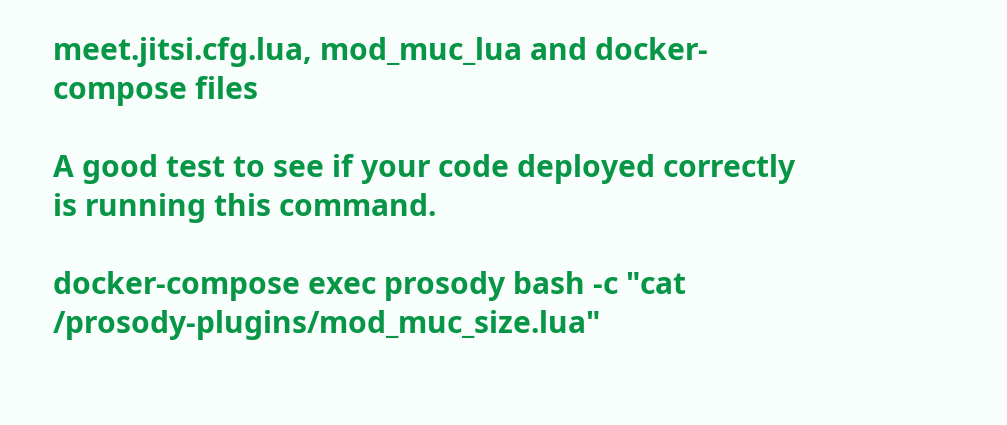meet.jitsi.cfg.lua, mod_muc_lua and docker-compose files

A good test to see if your code deployed correctly is running this command.

docker-compose exec prosody bash -c "cat /prosody-plugins/mod_muc_size.lua"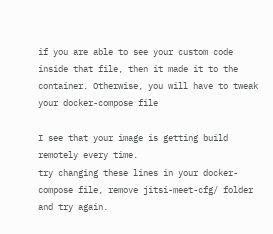if you are able to see your custom code inside that file, then it made it to the container. Otherwise, you will have to tweak your docker-compose file

I see that your image is getting build remotely every time.
try changing these lines in your docker-compose file, remove jitsi-meet-cfg/ folder and try again.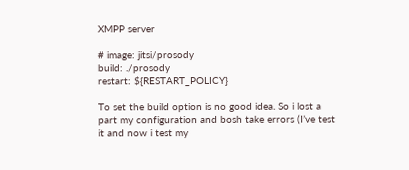XMPP server

# image: jitsi/prosody
build: ./prosody
restart: ${RESTART_POLICY}

To set the build option is no good idea. So i lost a part my configuration and bosh take errors (I’ve test it and now i test my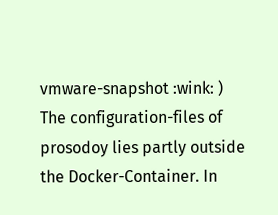vmware-snapshot :wink: ) The configuration-files of prosodoy lies partly outside the Docker-Container. In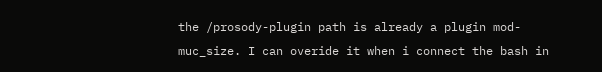the /prosody-plugin path is already a plugin mod-muc_size. I can overide it when i connect the bash in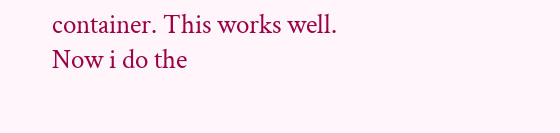container. This works well.
Now i do the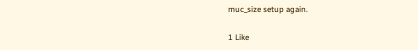muc_size setup again.

1 Like